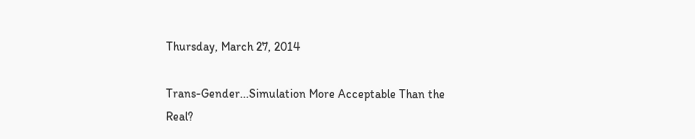Thursday, March 27, 2014

Trans-Gender...Simulation More Acceptable Than the Real?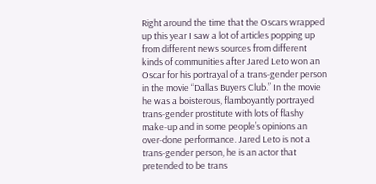Right around the time that the Oscars wrapped up this year I saw a lot of articles popping up from different news sources from different kinds of communities after Jared Leto won an Oscar for his portrayal of a trans-gender person in the movie “Dallas Buyers Club.” In the movie he was a boisterous, flamboyantly portrayed trans-gender prostitute with lots of flashy make-up and in some people’s opinions an over-done performance. Jared Leto is not a trans-gender person, he is an actor that pretended to be trans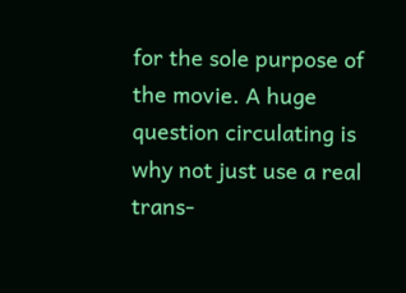for the sole purpose of the movie. A huge question circulating is why not just use a real trans-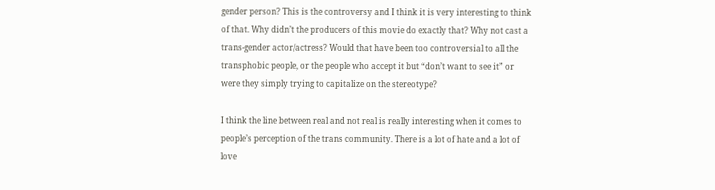gender person? This is the controversy and I think it is very interesting to think of that. Why didn’t the producers of this movie do exactly that? Why not cast a trans-gender actor/actress? Would that have been too controversial to all the transphobic people, or the people who accept it but “don’t want to see it” or were they simply trying to capitalize on the stereotype?

I think the line between real and not real is really interesting when it comes to people’s perception of the trans community. There is a lot of hate and a lot of love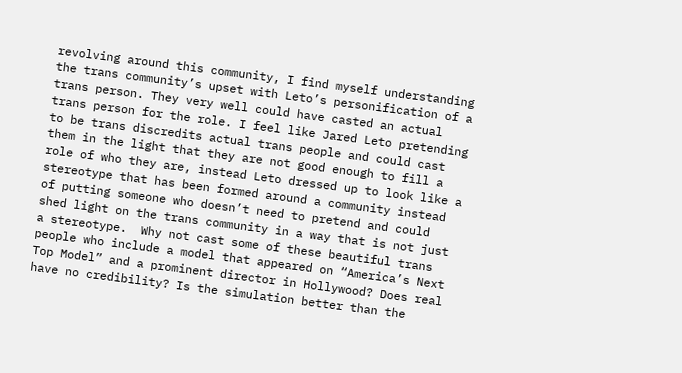revolving around this community, I find myself understanding the trans community’s upset with Leto’s personification of a trans person. They very well could have casted an actual trans person for the role. I feel like Jared Leto pretending to be trans discredits actual trans people and could cast them in the light that they are not good enough to fill a role of who they are, instead Leto dressed up to look like a stereotype that has been formed around a community instead of putting someone who doesn’t need to pretend and could shed light on the trans community in a way that is not just a stereotype.  Why not cast some of these beautiful trans people who include a model that appeared on “America’s Next Top Model” and a prominent director in Hollywood? Does real have no credibility? Is the simulation better than the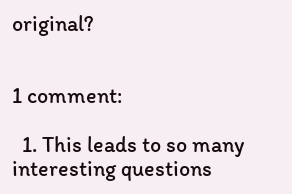original?


1 comment:

  1. This leads to so many interesting questions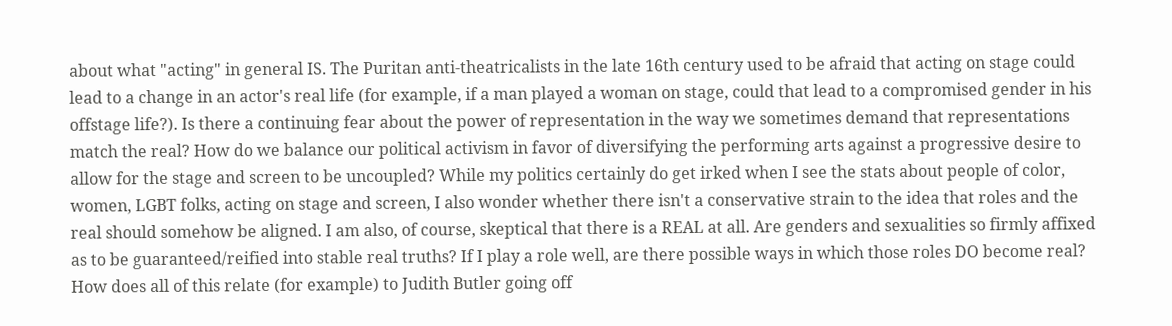about what "acting" in general IS. The Puritan anti-theatricalists in the late 16th century used to be afraid that acting on stage could lead to a change in an actor's real life (for example, if a man played a woman on stage, could that lead to a compromised gender in his offstage life?). Is there a continuing fear about the power of representation in the way we sometimes demand that representations match the real? How do we balance our political activism in favor of diversifying the performing arts against a progressive desire to allow for the stage and screen to be uncoupled? While my politics certainly do get irked when I see the stats about people of color, women, LGBT folks, acting on stage and screen, I also wonder whether there isn't a conservative strain to the idea that roles and the real should somehow be aligned. I am also, of course, skeptical that there is a REAL at all. Are genders and sexualities so firmly affixed as to be guaranteed/reified into stable real truths? If I play a role well, are there possible ways in which those roles DO become real? How does all of this relate (for example) to Judith Butler going off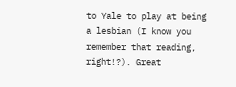to Yale to play at being a lesbian (I know you remember that reading, right!?). Great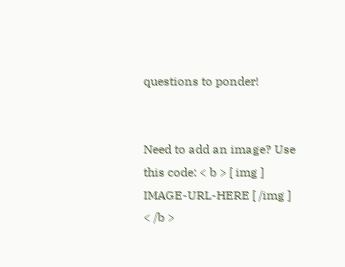questions to ponder!


Need to add an image? Use this code: < b > [ img ] IMAGE-URL-HERE [ /img ] < /b >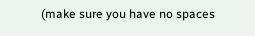(make sure you have no spaces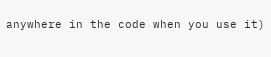anywhere in the code when you use it)